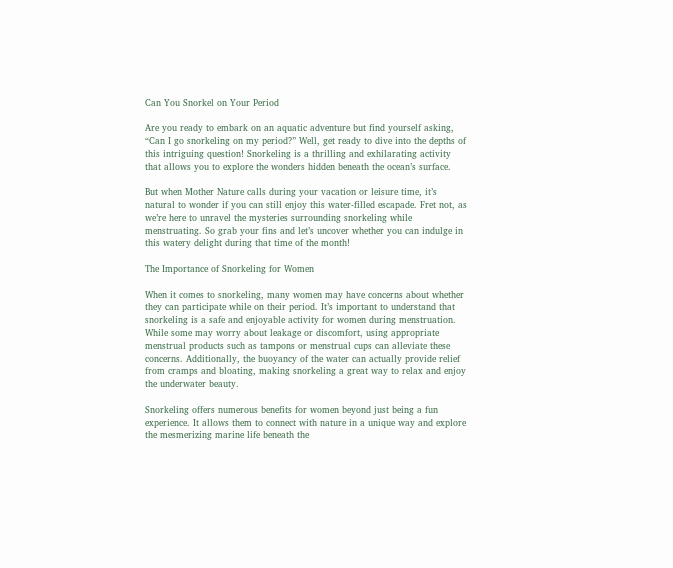Can You Snorkel on Your Period

Are you ready to embark on an aquatic adventure but find yourself asking, “Can I go snorkeling on my period?” Well, get ready to dive into the depths of this intriguing question! Snorkeling is a thrilling and exhilarating activity that allows you to explore the wonders hidden beneath the ocean’s surface.

But when Mother Nature calls during your vacation or leisure time, it’s natural to wonder if you can still enjoy this water-filled escapade. Fret not, as we’re here to unravel the mysteries surrounding snorkeling while menstruating. So grab your fins and let’s uncover whether you can indulge in this watery delight during that time of the month!

The Importance of Snorkeling for Women

When it comes to snorkeling, many women may have concerns about whether they can participate while on their period. It’s important to understand that snorkeling is a safe and enjoyable activity for women during menstruation. While some may worry about leakage or discomfort, using appropriate menstrual products such as tampons or menstrual cups can alleviate these concerns. Additionally, the buoyancy of the water can actually provide relief from cramps and bloating, making snorkeling a great way to relax and enjoy the underwater beauty.

Snorkeling offers numerous benefits for women beyond just being a fun experience. It allows them to connect with nature in a unique way and explore the mesmerizing marine life beneath the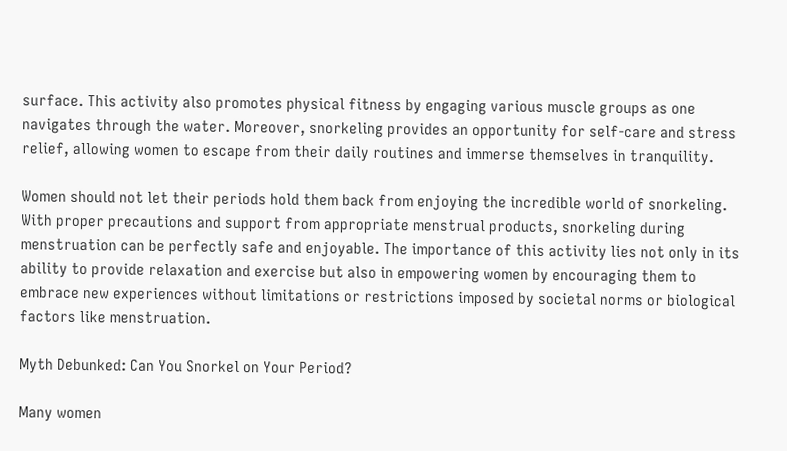surface. This activity also promotes physical fitness by engaging various muscle groups as one navigates through the water. Moreover, snorkeling provides an opportunity for self-care and stress relief, allowing women to escape from their daily routines and immerse themselves in tranquility.

Women should not let their periods hold them back from enjoying the incredible world of snorkeling. With proper precautions and support from appropriate menstrual products, snorkeling during menstruation can be perfectly safe and enjoyable. The importance of this activity lies not only in its ability to provide relaxation and exercise but also in empowering women by encouraging them to embrace new experiences without limitations or restrictions imposed by societal norms or biological factors like menstruation.

Myth Debunked: Can You Snorkel on Your Period?

Many women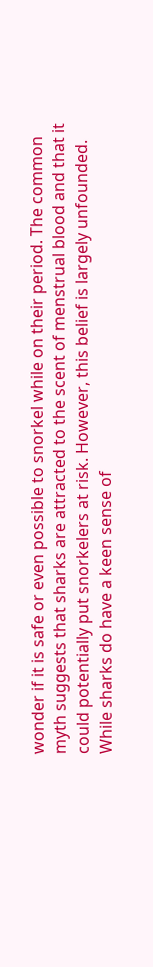wonder if it is safe or even possible to snorkel while on their period. The common myth suggests that sharks are attracted to the scent of menstrual blood and that it could potentially put snorkelers at risk. However, this belief is largely unfounded. While sharks do have a keen sense of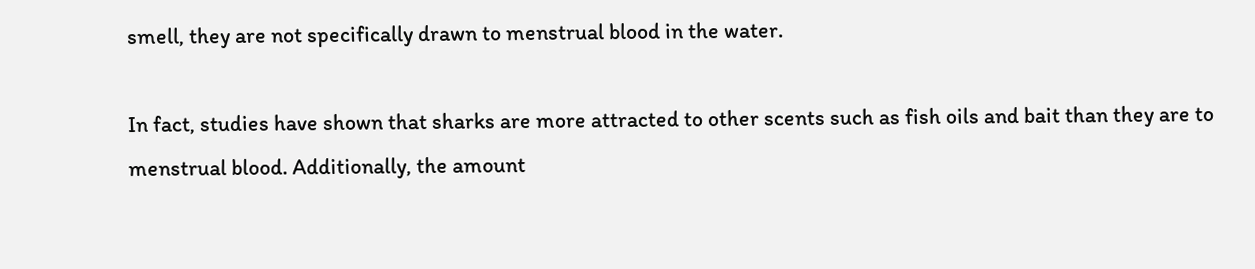smell, they are not specifically drawn to menstrual blood in the water.

In fact, studies have shown that sharks are more attracted to other scents such as fish oils and bait than they are to menstrual blood. Additionally, the amount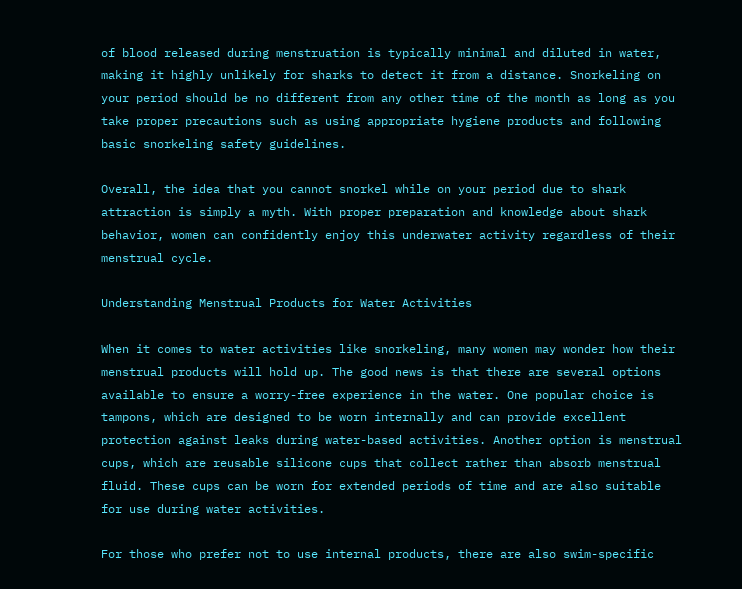of blood released during menstruation is typically minimal and diluted in water, making it highly unlikely for sharks to detect it from a distance. Snorkeling on your period should be no different from any other time of the month as long as you take proper precautions such as using appropriate hygiene products and following basic snorkeling safety guidelines.

Overall, the idea that you cannot snorkel while on your period due to shark attraction is simply a myth. With proper preparation and knowledge about shark behavior, women can confidently enjoy this underwater activity regardless of their menstrual cycle.

Understanding Menstrual Products for Water Activities

When it comes to water activities like snorkeling, many women may wonder how their menstrual products will hold up. The good news is that there are several options available to ensure a worry-free experience in the water. One popular choice is tampons, which are designed to be worn internally and can provide excellent protection against leaks during water-based activities. Another option is menstrual cups, which are reusable silicone cups that collect rather than absorb menstrual fluid. These cups can be worn for extended periods of time and are also suitable for use during water activities.

For those who prefer not to use internal products, there are also swim-specific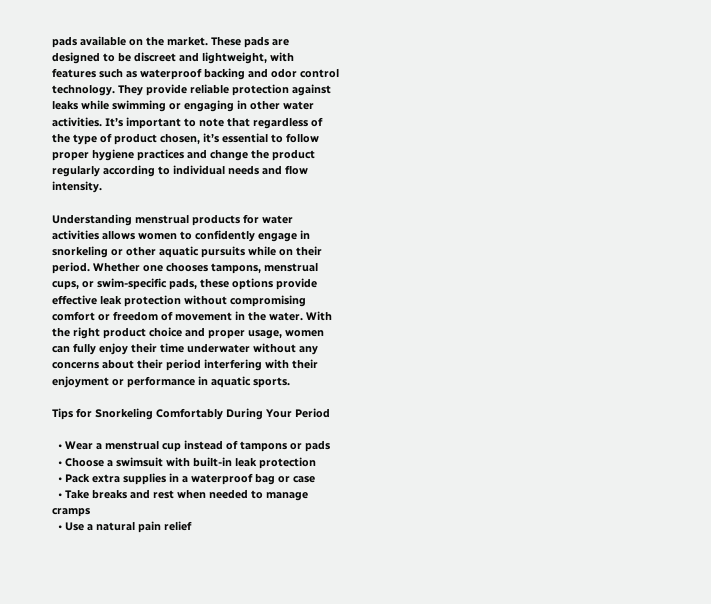pads available on the market. These pads are designed to be discreet and lightweight, with features such as waterproof backing and odor control technology. They provide reliable protection against leaks while swimming or engaging in other water activities. It’s important to note that regardless of the type of product chosen, it’s essential to follow proper hygiene practices and change the product regularly according to individual needs and flow intensity.

Understanding menstrual products for water activities allows women to confidently engage in snorkeling or other aquatic pursuits while on their period. Whether one chooses tampons, menstrual cups, or swim-specific pads, these options provide effective leak protection without compromising comfort or freedom of movement in the water. With the right product choice and proper usage, women can fully enjoy their time underwater without any concerns about their period interfering with their enjoyment or performance in aquatic sports.

Tips for Snorkeling Comfortably During Your Period

  • Wear a menstrual cup instead of tampons or pads
  • Choose a swimsuit with built-in leak protection
  • Pack extra supplies in a waterproof bag or case
  • Take breaks and rest when needed to manage cramps
  • Use a natural pain relief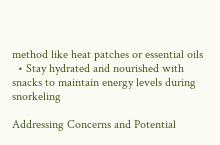method like heat patches or essential oils
  • Stay hydrated and nourished with snacks to maintain energy levels during snorkeling

Addressing Concerns and Potential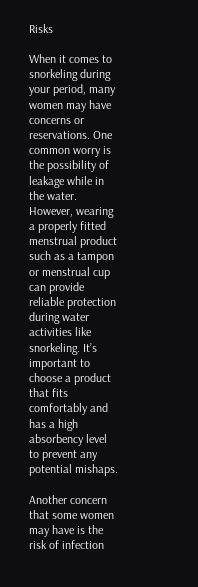Risks

When it comes to snorkeling during your period, many women may have concerns or reservations. One common worry is the possibility of leakage while in the water. However, wearing a properly fitted menstrual product such as a tampon or menstrual cup can provide reliable protection during water activities like snorkeling. It’s important to choose a product that fits comfortably and has a high absorbency level to prevent any potential mishaps.

Another concern that some women may have is the risk of infection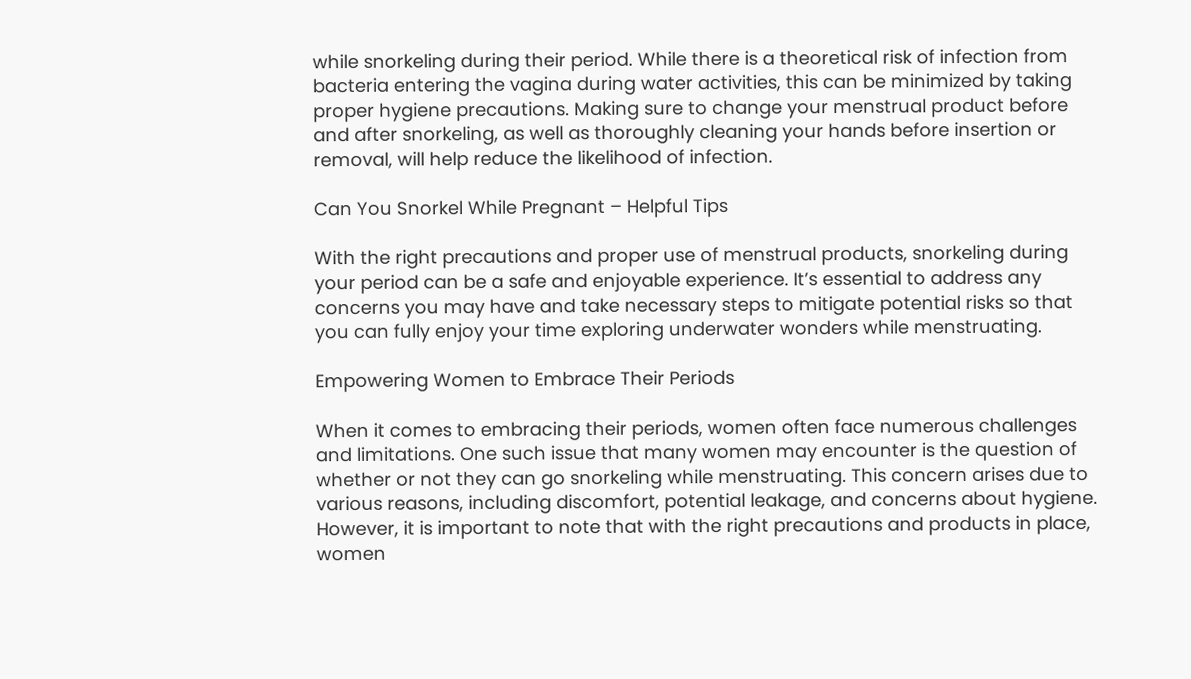while snorkeling during their period. While there is a theoretical risk of infection from bacteria entering the vagina during water activities, this can be minimized by taking proper hygiene precautions. Making sure to change your menstrual product before and after snorkeling, as well as thoroughly cleaning your hands before insertion or removal, will help reduce the likelihood of infection.

Can You Snorkel While Pregnant – Helpful Tips

With the right precautions and proper use of menstrual products, snorkeling during your period can be a safe and enjoyable experience. It’s essential to address any concerns you may have and take necessary steps to mitigate potential risks so that you can fully enjoy your time exploring underwater wonders while menstruating.

Empowering Women to Embrace Their Periods

When it comes to embracing their periods, women often face numerous challenges and limitations. One such issue that many women may encounter is the question of whether or not they can go snorkeling while menstruating. This concern arises due to various reasons, including discomfort, potential leakage, and concerns about hygiene. However, it is important to note that with the right precautions and products in place, women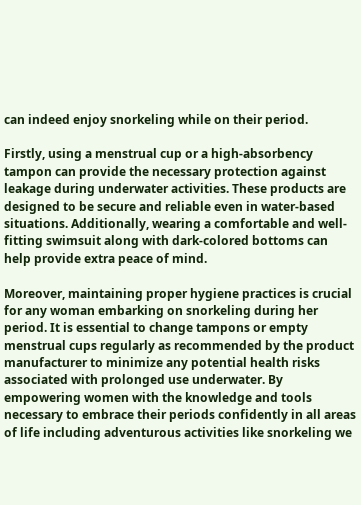can indeed enjoy snorkeling while on their period.

Firstly, using a menstrual cup or a high-absorbency tampon can provide the necessary protection against leakage during underwater activities. These products are designed to be secure and reliable even in water-based situations. Additionally, wearing a comfortable and well-fitting swimsuit along with dark-colored bottoms can help provide extra peace of mind.

Moreover, maintaining proper hygiene practices is crucial for any woman embarking on snorkeling during her period. It is essential to change tampons or empty menstrual cups regularly as recommended by the product manufacturer to minimize any potential health risks associated with prolonged use underwater. By empowering women with the knowledge and tools necessary to embrace their periods confidently in all areas of life including adventurous activities like snorkeling we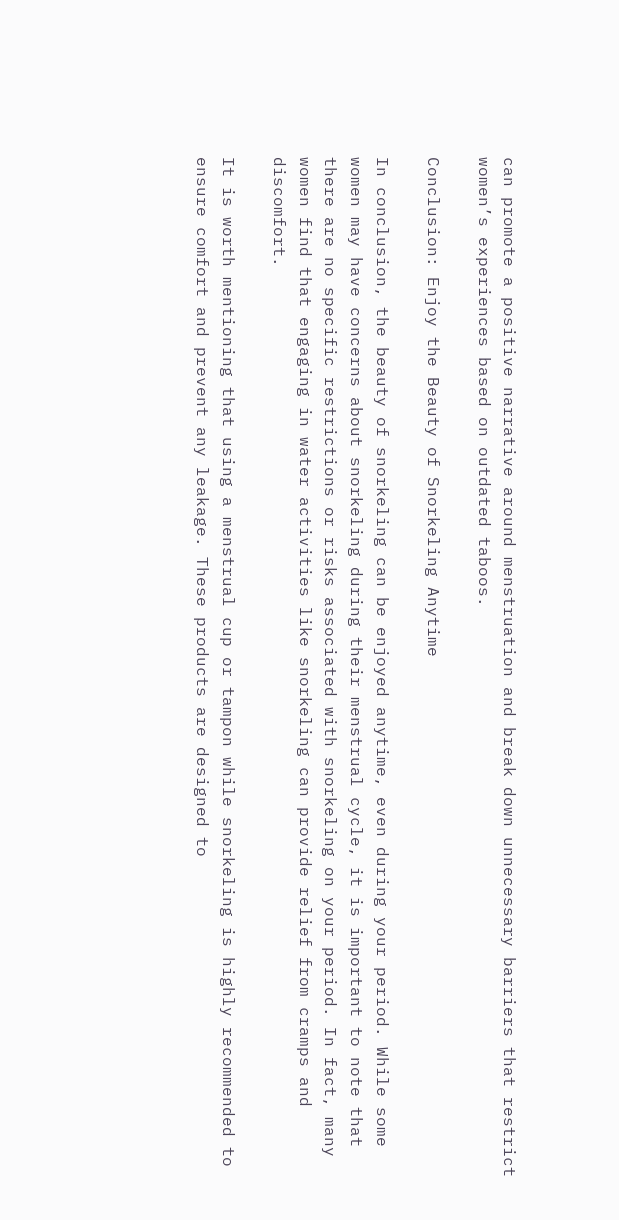can promote a positive narrative around menstruation and break down unnecessary barriers that restrict women’s experiences based on outdated taboos.

Conclusion: Enjoy the Beauty of Snorkeling Anytime

In conclusion, the beauty of snorkeling can be enjoyed anytime, even during your period. While some women may have concerns about snorkeling during their menstrual cycle, it is important to note that there are no specific restrictions or risks associated with snorkeling on your period. In fact, many women find that engaging in water activities like snorkeling can provide relief from cramps and discomfort.

It is worth mentioning that using a menstrual cup or tampon while snorkeling is highly recommended to ensure comfort and prevent any leakage. These products are designed to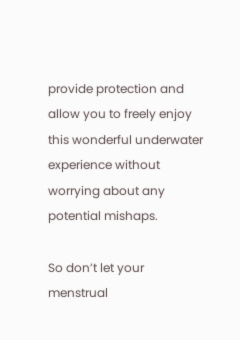provide protection and allow you to freely enjoy this wonderful underwater experience without worrying about any potential mishaps.

So don’t let your menstrual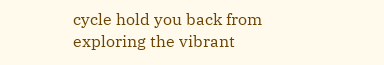cycle hold you back from exploring the vibrant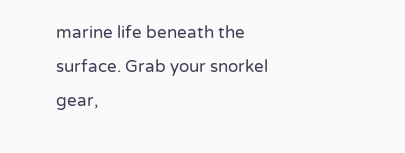marine life beneath the surface. Grab your snorkel gear,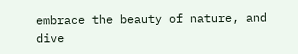embrace the beauty of nature, and dive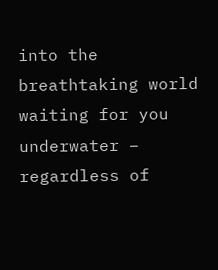into the breathtaking world waiting for you underwater – regardless of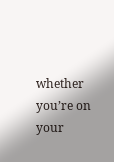whether you’re on your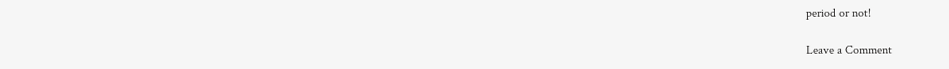period or not!

Leave a Comment